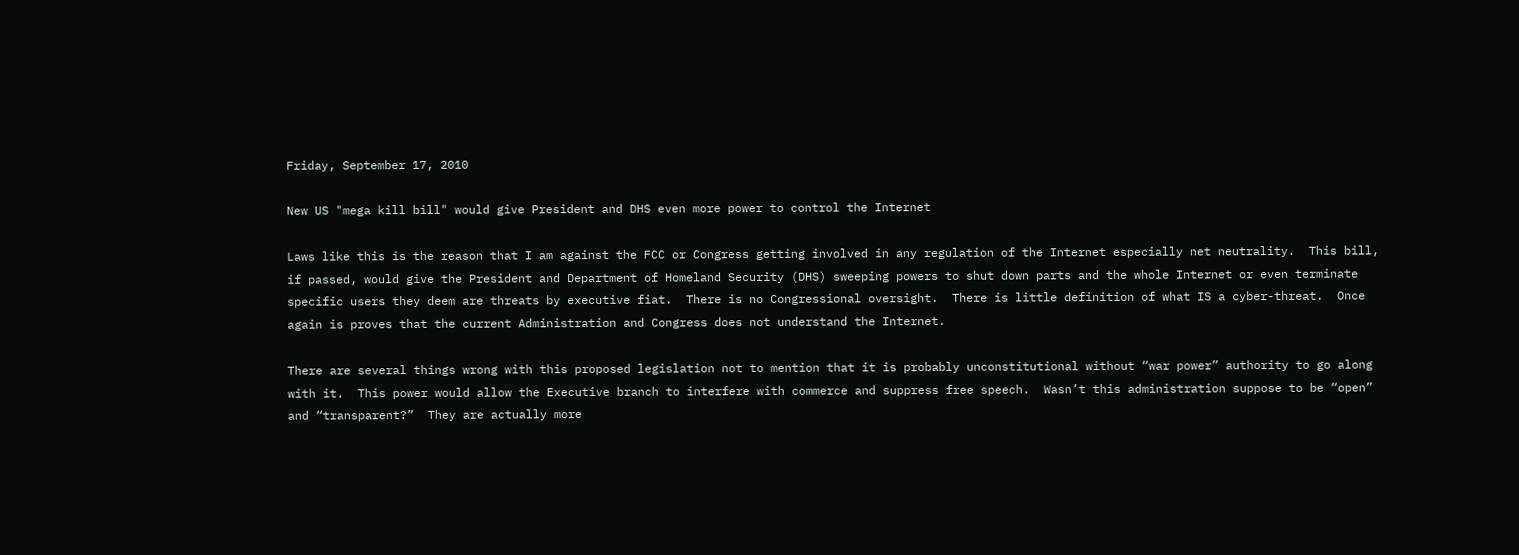Friday, September 17, 2010

New US "mega kill bill" would give President and DHS even more power to control the Internet

Laws like this is the reason that I am against the FCC or Congress getting involved in any regulation of the Internet especially net neutrality.  This bill, if passed, would give the President and Department of Homeland Security (DHS) sweeping powers to shut down parts and the whole Internet or even terminate specific users they deem are threats by executive fiat.  There is no Congressional oversight.  There is little definition of what IS a cyber-threat.  Once again is proves that the current Administration and Congress does not understand the Internet.

There are several things wrong with this proposed legislation not to mention that it is probably unconstitutional without “war power” authority to go along with it.  This power would allow the Executive branch to interfere with commerce and suppress free speech.  Wasn’t this administration suppose to be “open” and “transparent?”  They are actually more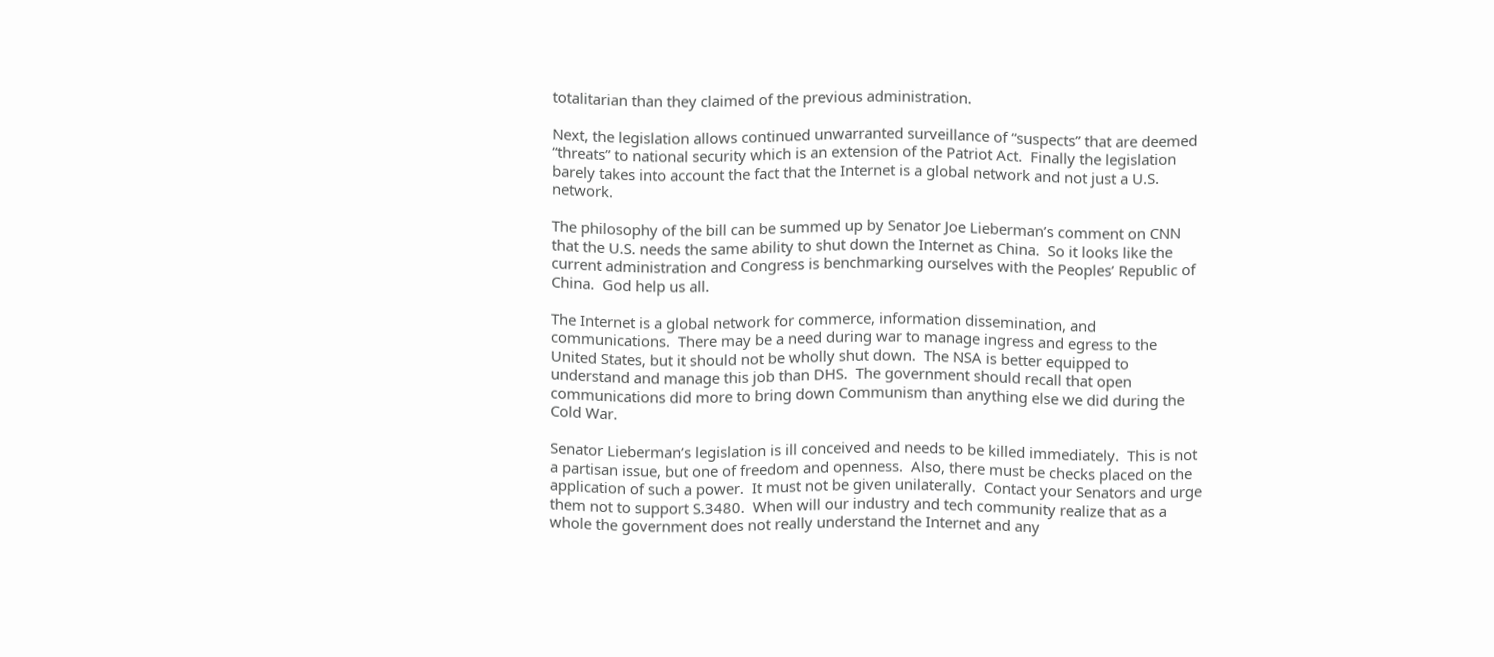totalitarian than they claimed of the previous administration.

Next, the legislation allows continued unwarranted surveillance of “suspects” that are deemed “threats” to national security which is an extension of the Patriot Act.  Finally the legislation barely takes into account the fact that the Internet is a global network and not just a U.S. network.

The philosophy of the bill can be summed up by Senator Joe Lieberman’s comment on CNN that the U.S. needs the same ability to shut down the Internet as China.  So it looks like the current administration and Congress is benchmarking ourselves with the Peoples’ Republic of China.  God help us all.

The Internet is a global network for commerce, information dissemination, and communications.  There may be a need during war to manage ingress and egress to the United States, but it should not be wholly shut down.  The NSA is better equipped to understand and manage this job than DHS.  The government should recall that open communications did more to bring down Communism than anything else we did during the Cold War.

Senator Lieberman’s legislation is ill conceived and needs to be killed immediately.  This is not a partisan issue, but one of freedom and openness.  Also, there must be checks placed on the application of such a power.  It must not be given unilaterally.  Contact your Senators and urge them not to support S.3480.  When will our industry and tech community realize that as a whole the government does not really understand the Internet and any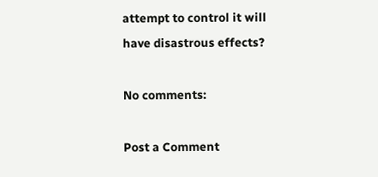attempt to control it will have disastrous effects?

No comments:

Post a Comment